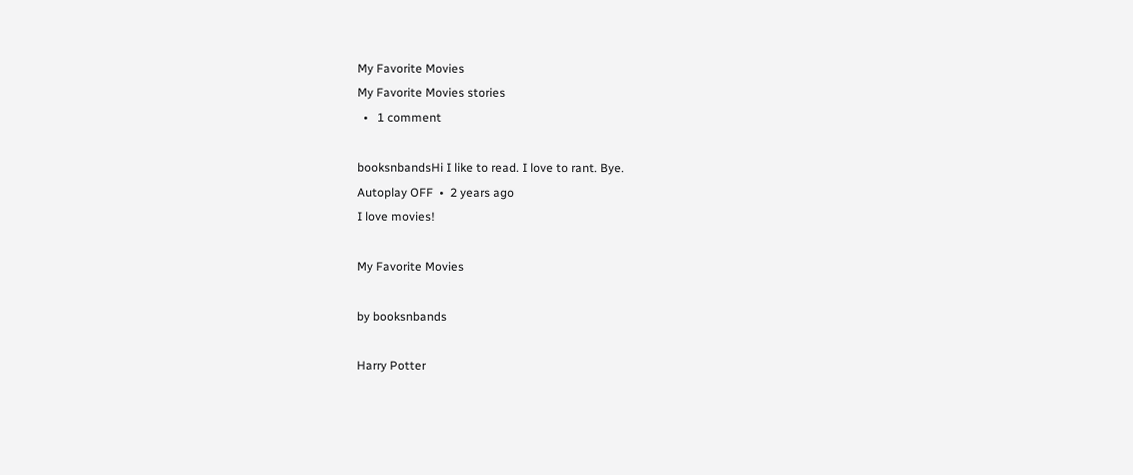My Favorite Movies
My Favorite Movies stories
  •   1 comment

booksnbandsHi I like to read. I love to rant. Bye.
Autoplay OFF  •  2 years ago
I love movies!

My Favorite Movies

by booksnbands

Harry Potter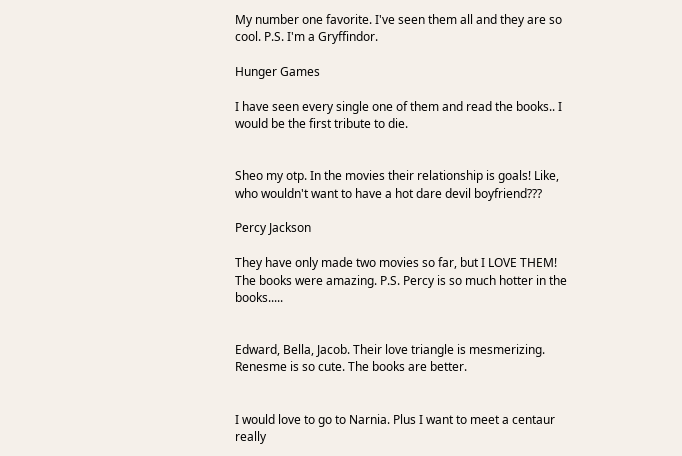My number one favorite. I've seen them all and they are so cool. P.S. I'm a Gryffindor.

Hunger Games

I have seen every single one of them and read the books.. I would be the first tribute to die.


Sheo my otp. In the movies their relationship is goals! Like, who wouldn't want to have a hot dare devil boyfriend???

Percy Jackson

They have only made two movies so far, but I LOVE THEM! The books were amazing. P.S. Percy is so much hotter in the books.....


Edward, Bella, Jacob. Their love triangle is mesmerizing. Renesme is so cute. The books are better.


I would love to go to Narnia. Plus I want to meet a centaur really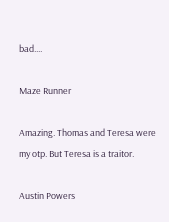bad....

Maze Runner

Amazing. Thomas and Teresa were my otp. But Teresa is a traitor.

Austin Powers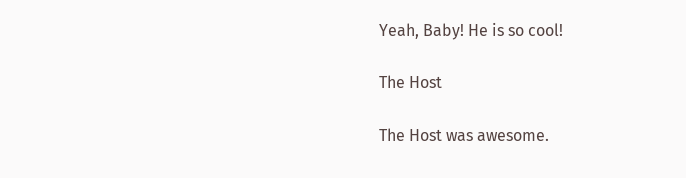Yeah, Baby! He is so cool!

The Host

The Host was awesome.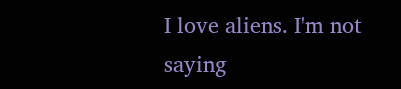I love aliens. I'm not saying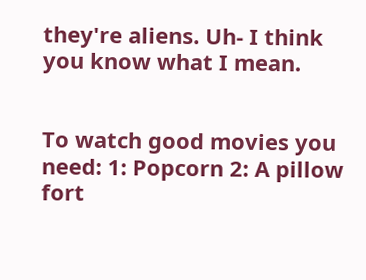they're aliens. Uh- I think you know what I mean.


To watch good movies you need: 1: Popcorn 2: A pillow fort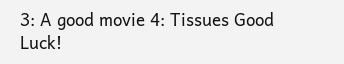3: A good movie 4: Tissues Good Luck!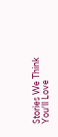Stories We Think You'll Love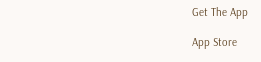Get The App

App Store